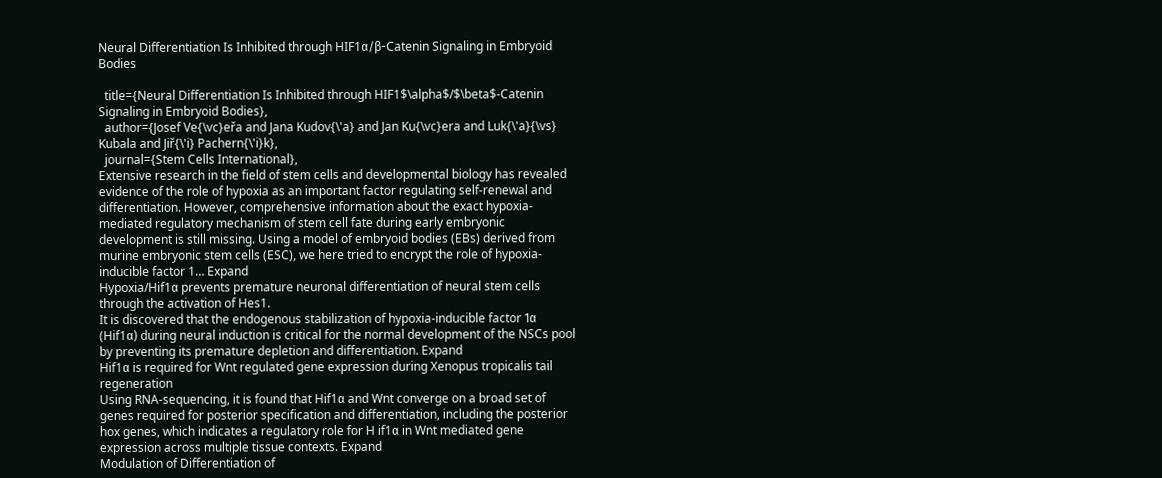Neural Differentiation Is Inhibited through HIF1α/β-Catenin Signaling in Embryoid Bodies

  title={Neural Differentiation Is Inhibited through HIF1$\alpha$/$\beta$-Catenin Signaling in Embryoid Bodies},
  author={Josef Ve{\vc}eřa and Jana Kudov{\'a} and Jan Ku{\vc}era and Luk{\'a}{\vs} Kubala and Jiř{\'i} Pachern{\'i}k},
  journal={Stem Cells International},
Extensive research in the field of stem cells and developmental biology has revealed evidence of the role of hypoxia as an important factor regulating self-renewal and differentiation. However, comprehensive information about the exact hypoxia-mediated regulatory mechanism of stem cell fate during early embryonic development is still missing. Using a model of embryoid bodies (EBs) derived from murine embryonic stem cells (ESC), we here tried to encrypt the role of hypoxia-inducible factor 1… Expand
Hypoxia/Hif1α prevents premature neuronal differentiation of neural stem cells through the activation of Hes1.
It is discovered that the endogenous stabilization of hypoxia-inducible factor 1α (Hif1α) during neural induction is critical for the normal development of the NSCs pool by preventing its premature depletion and differentiation. Expand
Hif1α is required for Wnt regulated gene expression during Xenopus tropicalis tail regeneration
Using RNA-sequencing, it is found that Hif1α and Wnt converge on a broad set of genes required for posterior specification and differentiation, including the posterior hox genes, which indicates a regulatory role for H if1α in Wnt mediated gene expression across multiple tissue contexts. Expand
Modulation of Differentiation of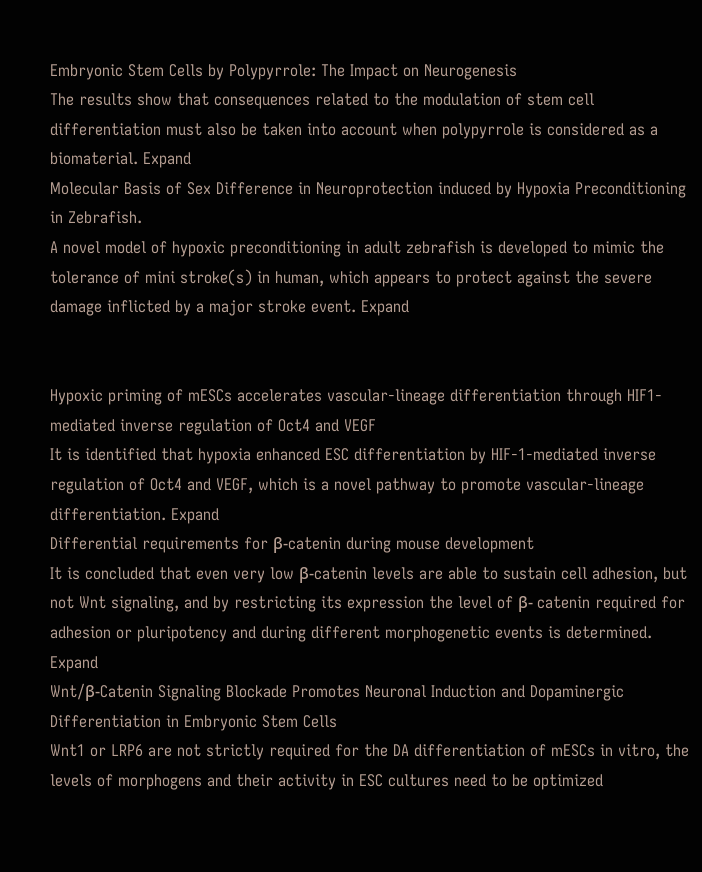Embryonic Stem Cells by Polypyrrole: The Impact on Neurogenesis
The results show that consequences related to the modulation of stem cell differentiation must also be taken into account when polypyrrole is considered as a biomaterial. Expand
Molecular Basis of Sex Difference in Neuroprotection induced by Hypoxia Preconditioning in Zebrafish.
A novel model of hypoxic preconditioning in adult zebrafish is developed to mimic the tolerance of mini stroke(s) in human, which appears to protect against the severe damage inflicted by a major stroke event. Expand


Hypoxic priming of mESCs accelerates vascular-lineage differentiation through HIF1-mediated inverse regulation of Oct4 and VEGF
It is identified that hypoxia enhanced ESC differentiation by HIF‐1‐mediated inverse regulation of Oct4 and VEGF, which is a novel pathway to promote vascular‐lineage differentiation. Expand
Differential requirements for β-catenin during mouse development
It is concluded that even very low β-catenin levels are able to sustain cell adhesion, but not Wnt signaling, and by restricting its expression the level of β- catenin required for adhesion or pluripotency and during different morphogenetic events is determined. Expand
Wnt/β‐Catenin Signaling Blockade Promotes Neuronal Induction and Dopaminergic Differentiation in Embryonic Stem Cells
Wnt1 or LRP6 are not strictly required for the DA differentiation of mESCs in vitro, the levels of morphogens and their activity in ESC cultures need to be optimized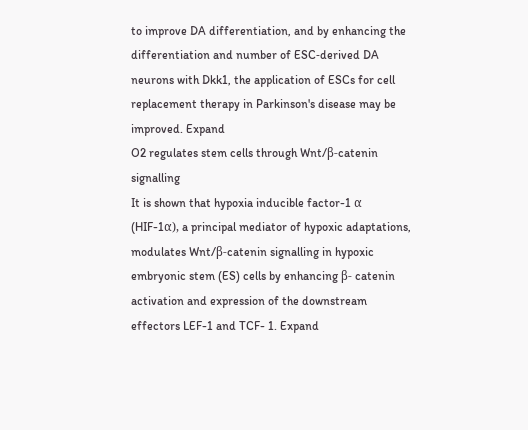to improve DA differentiation, and by enhancing the differentiation and number of ESC‐derived DA neurons with Dkk1, the application of ESCs for cell replacement therapy in Parkinson's disease may be improved. Expand
O2 regulates stem cells through Wnt/β-catenin signalling
It is shown that hypoxia inducible factor-1 α (HIF-1α), a principal mediator of hypoxic adaptations, modulates Wnt/β-catenin signalling in hypoxic embryonic stem (ES) cells by enhancing β- catenin activation and expression of the downstream effectors LEF-1 and TCF- 1. Expand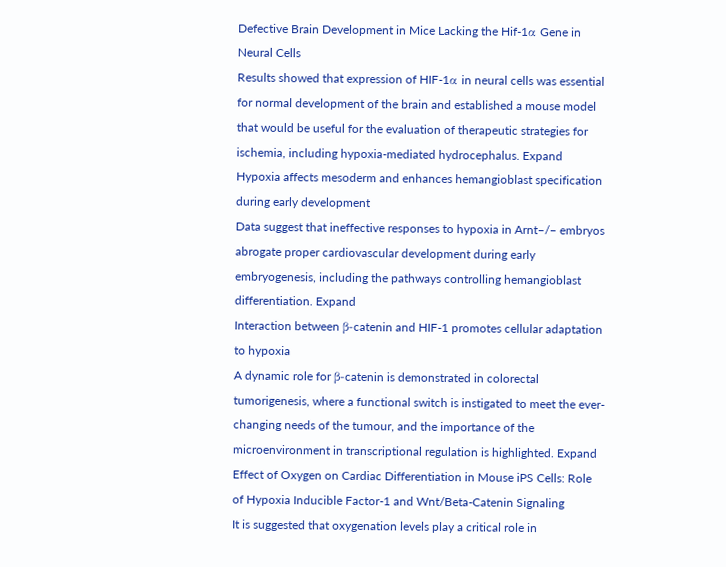Defective Brain Development in Mice Lacking the Hif-1α Gene in Neural Cells
Results showed that expression of HIF-1α in neural cells was essential for normal development of the brain and established a mouse model that would be useful for the evaluation of therapeutic strategies for ischemia, including hypoxia-mediated hydrocephalus. Expand
Hypoxia affects mesoderm and enhances hemangioblast specification during early development
Data suggest that ineffective responses to hypoxia in Arnt–/– embryos abrogate proper cardiovascular development during early embryogenesis, including the pathways controlling hemangioblast differentiation. Expand
Interaction between β-catenin and HIF-1 promotes cellular adaptation to hypoxia
A dynamic role for β-catenin is demonstrated in colorectal tumorigenesis, where a functional switch is instigated to meet the ever-changing needs of the tumour, and the importance of the microenvironment in transcriptional regulation is highlighted. Expand
Effect of Oxygen on Cardiac Differentiation in Mouse iPS Cells: Role of Hypoxia Inducible Factor-1 and Wnt/Beta-Catenin Signaling
It is suggested that oxygenation levels play a critical role in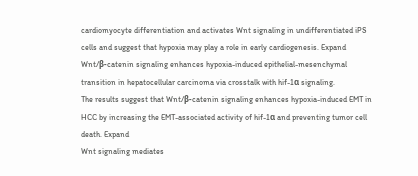cardiomyocyte differentiation and activates Wnt signaling in undifferentiated iPS cells and suggest that hypoxia may play a role in early cardiogenesis. Expand
Wnt/β-catenin signaling enhances hypoxia-induced epithelial-mesenchymal transition in hepatocellular carcinoma via crosstalk with hif-1α signaling.
The results suggest that Wnt/β-catenin signaling enhances hypoxia-induced EMT in HCC by increasing the EMT-associated activity of hif-1α and preventing tumor cell death. Expand
Wnt signaling mediates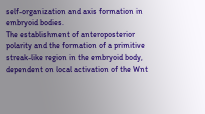self-organization and axis formation in embryoid bodies.
The establishment of anteroposterior polarity and the formation of a primitive streak-like region in the embryoid body, dependent on local activation of the Wnt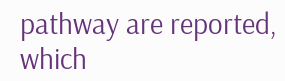pathway are reported, which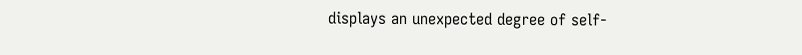displays an unexpected degree of self-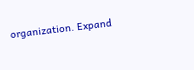organization. Expand